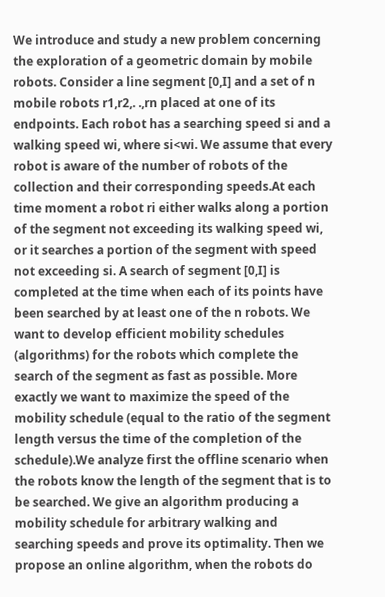We introduce and study a new problem concerning the exploration of a geometric domain by mobile robots. Consider a line segment [0,I] and a set of n mobile robots r1,r2,. .,rn placed at one of its endpoints. Each robot has a searching speed si and a walking speed wi, where si<wi. We assume that every robot is aware of the number of robots of the collection and their corresponding speeds.At each time moment a robot ri either walks along a portion of the segment not exceeding its walking speed wi, or it searches a portion of the segment with speed not exceeding si. A search of segment [0,I] is completed at the time when each of its points have been searched by at least one of the n robots. We want to develop efficient mobility schedules (algorithms) for the robots which complete the search of the segment as fast as possible. More exactly we want to maximize the speed of the mobility schedule (equal to the ratio of the segment length versus the time of the completion of the schedule).We analyze first the offline scenario when the robots know the length of the segment that is to be searched. We give an algorithm producing a mobility schedule for arbitrary walking and searching speeds and prove its optimality. Then we propose an online algorithm, when the robots do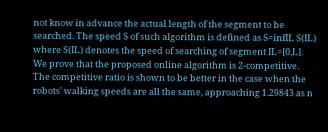not know in advance the actual length of the segment to be searched. The speed S of such algorithm is defined as S=infIL S(IL) where S(IL) denotes the speed of searching of segment IL=[0,L]. We prove that the proposed online algorithm is 2-competitive. The competitive ratio is shown to be better in the case when the robots' walking speeds are all the same, approaching 1.29843 as n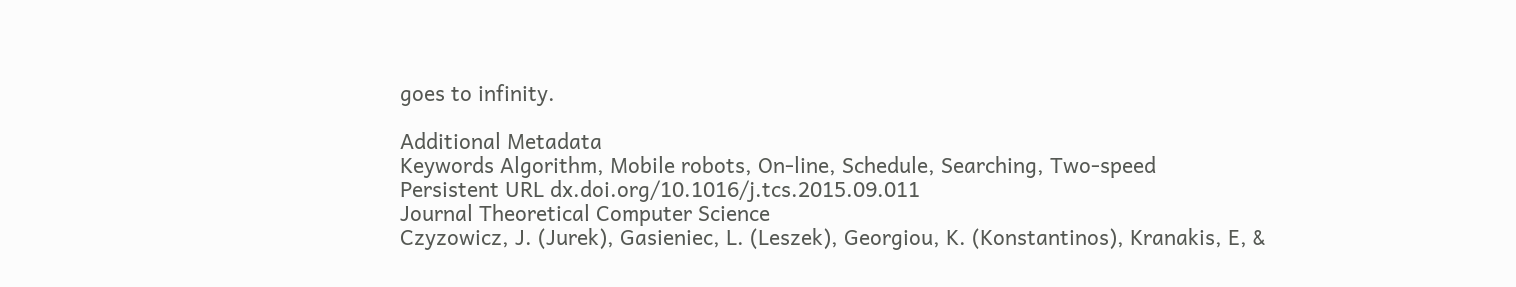goes to infinity.

Additional Metadata
Keywords Algorithm, Mobile robots, On-line, Schedule, Searching, Two-speed
Persistent URL dx.doi.org/10.1016/j.tcs.2015.09.011
Journal Theoretical Computer Science
Czyzowicz, J. (Jurek), Gasieniec, L. (Leszek), Georgiou, K. (Konstantinos), Kranakis, E, &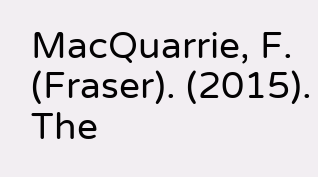MacQuarrie, F. (Fraser). (2015). The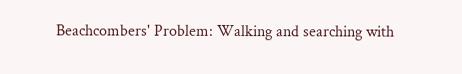Beachcombers' Problem: Walking and searching with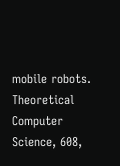mobile robots. Theoretical Computer Science, 608,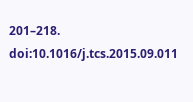201–218. doi:10.1016/j.tcs.2015.09.011